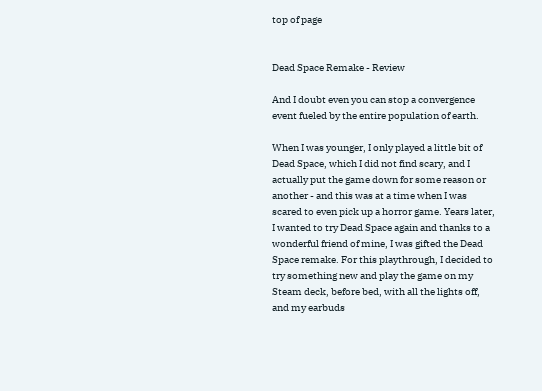top of page


Dead Space Remake - Review

And I doubt even you can stop a convergence event fueled by the entire population of earth.

When I was younger, I only played a little bit of Dead Space, which I did not find scary, and I actually put the game down for some reason or another - and this was at a time when I was scared to even pick up a horror game. Years later, I wanted to try Dead Space again and thanks to a wonderful friend of mine, I was gifted the Dead Space remake. For this playthrough, I decided to try something new and play the game on my Steam deck, before bed, with all the lights off, and my earbuds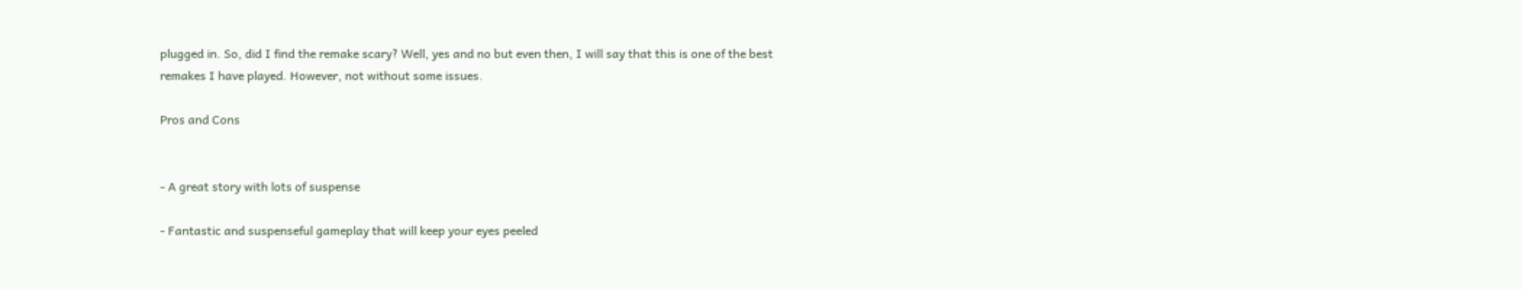plugged in. So, did I find the remake scary? Well, yes and no but even then, I will say that this is one of the best remakes I have played. However, not without some issues.

Pros and Cons


- A great story with lots of suspense

- Fantastic and suspenseful gameplay that will keep your eyes peeled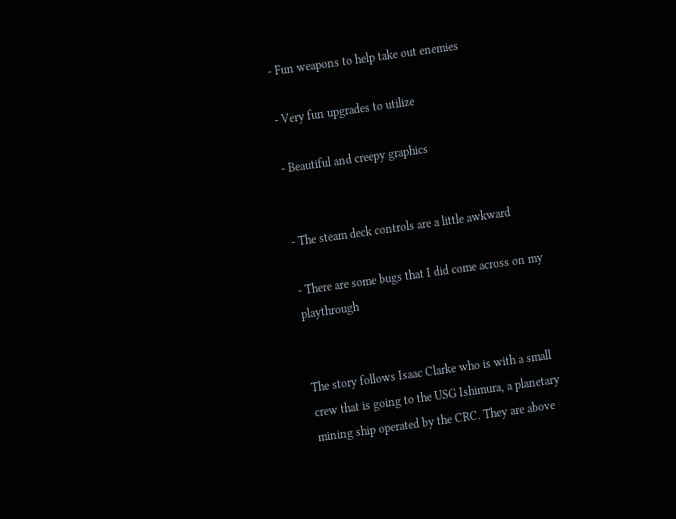- Fun weapons to help take out enemies

- Very fun upgrades to utilize

- Beautiful and creepy graphics


- The steam deck controls are a little awkward

- There are some bugs that I did come across on my playthrough


The story follows Isaac Clarke who is with a small crew that is going to the USG Ishimura, a planetary mining ship operated by the CRC. They are above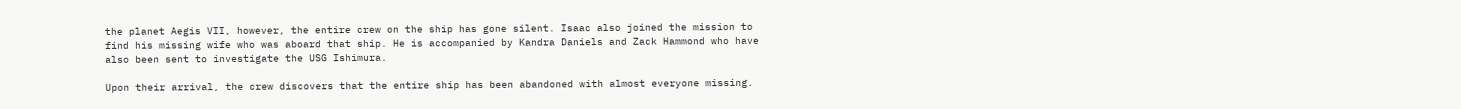the planet Aegis VII, however, the entire crew on the ship has gone silent. Isaac also joined the mission to find his missing wife who was aboard that ship. He is accompanied by Kandra Daniels and Zack Hammond who have also been sent to investigate the USG Ishimura.

Upon their arrival, the crew discovers that the entire ship has been abandoned with almost everyone missing.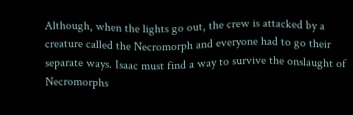Although, when the lights go out, the crew is attacked by a creature called the Necromorph and everyone had to go their separate ways. Isaac must find a way to survive the onslaught of Necromorphs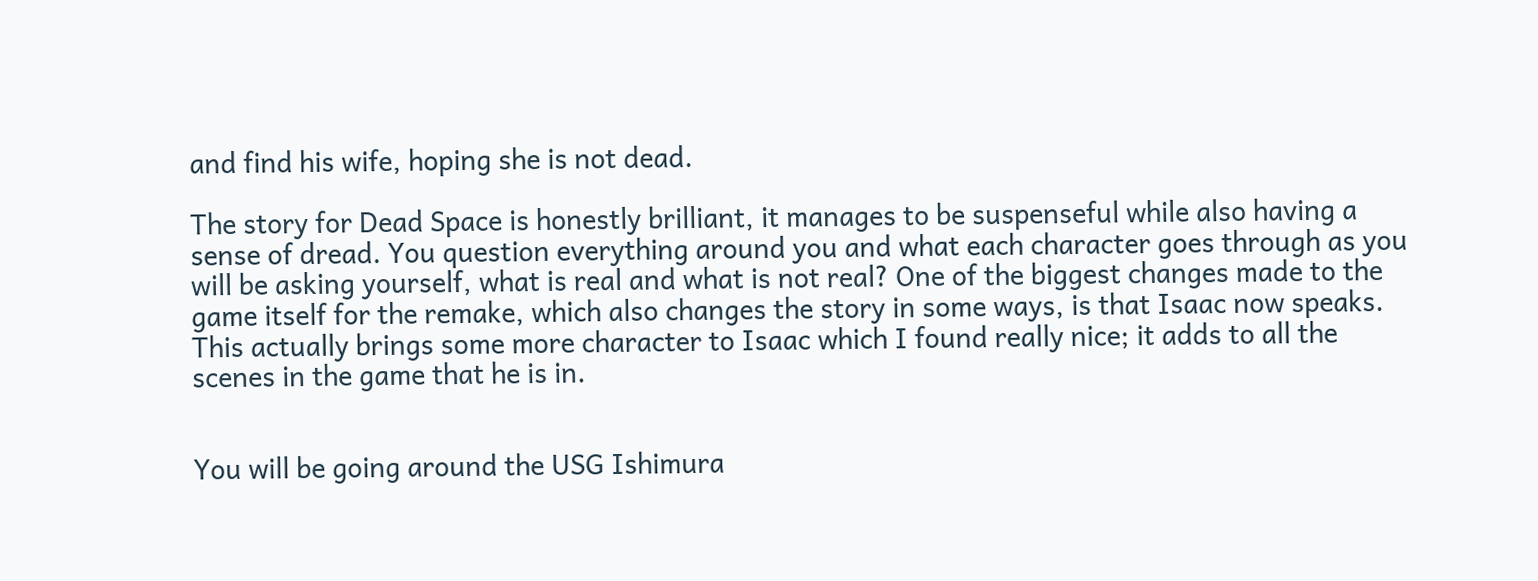and find his wife, hoping she is not dead.

The story for Dead Space is honestly brilliant, it manages to be suspenseful while also having a sense of dread. You question everything around you and what each character goes through as you will be asking yourself, what is real and what is not real? One of the biggest changes made to the game itself for the remake, which also changes the story in some ways, is that Isaac now speaks. This actually brings some more character to Isaac which I found really nice; it adds to all the scenes in the game that he is in.


You will be going around the USG Ishimura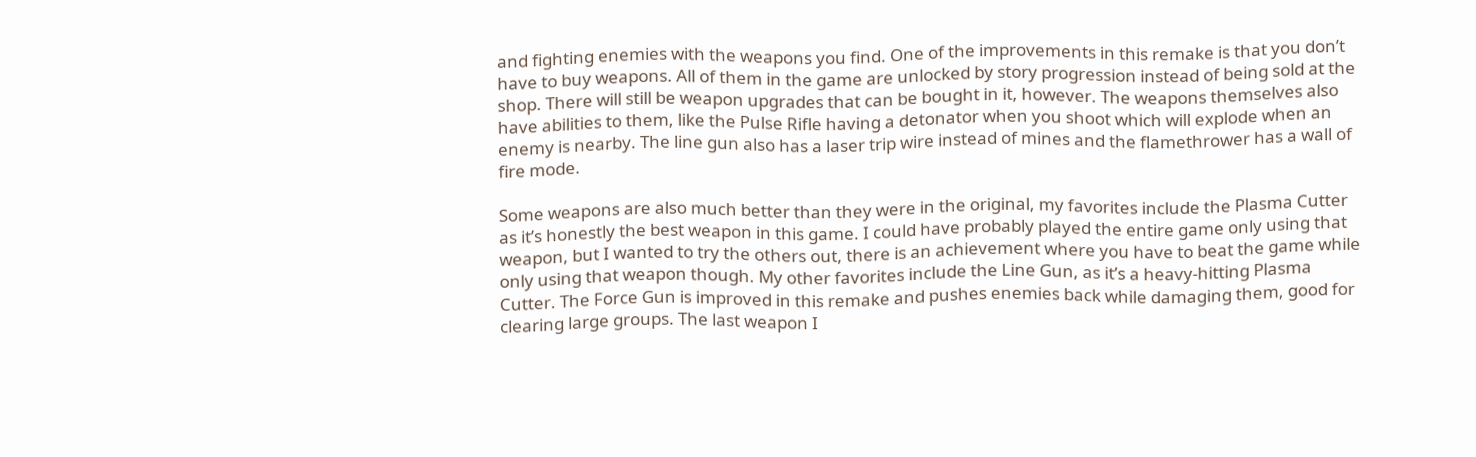and fighting enemies with the weapons you find. One of the improvements in this remake is that you don’t have to buy weapons. All of them in the game are unlocked by story progression instead of being sold at the shop. There will still be weapon upgrades that can be bought in it, however. The weapons themselves also have abilities to them, like the Pulse Rifle having a detonator when you shoot which will explode when an enemy is nearby. The line gun also has a laser trip wire instead of mines and the flamethrower has a wall of fire mode.

Some weapons are also much better than they were in the original, my favorites include the Plasma Cutter as it’s honestly the best weapon in this game. I could have probably played the entire game only using that weapon, but I wanted to try the others out, there is an achievement where you have to beat the game while only using that weapon though. My other favorites include the Line Gun, as it’s a heavy-hitting Plasma Cutter. The Force Gun is improved in this remake and pushes enemies back while damaging them, good for clearing large groups. The last weapon I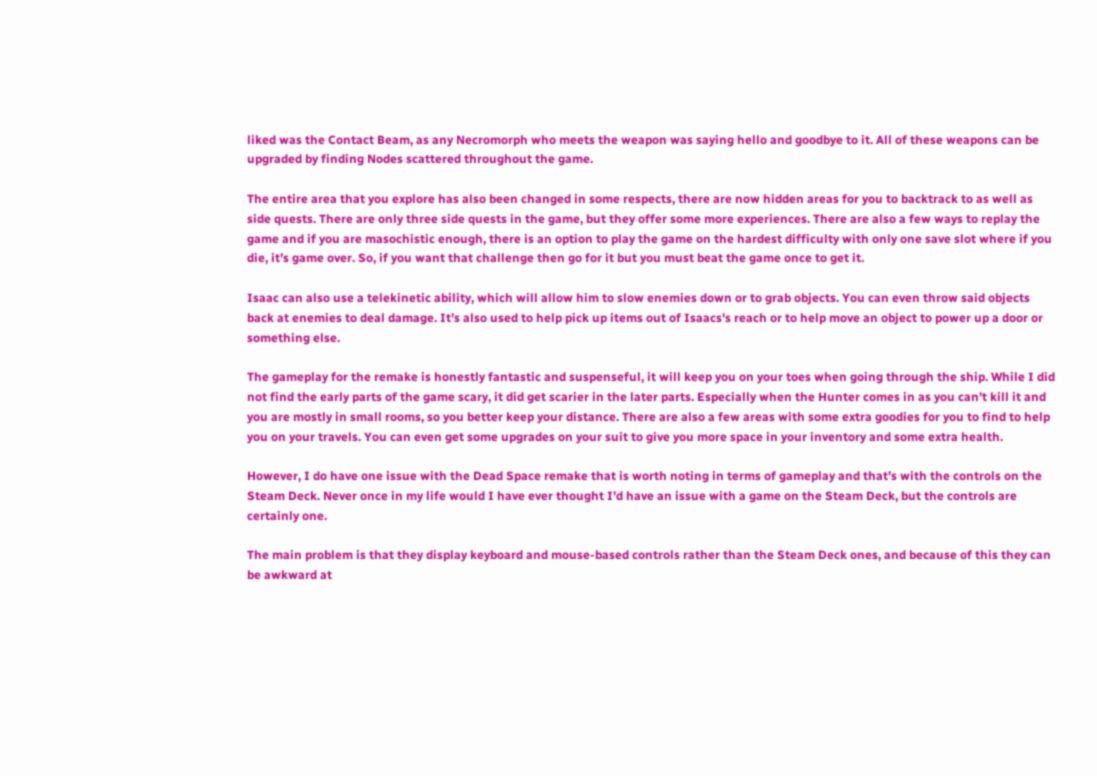liked was the Contact Beam, as any Necromorph who meets the weapon was saying hello and goodbye to it. All of these weapons can be upgraded by finding Nodes scattered throughout the game.

The entire area that you explore has also been changed in some respects, there are now hidden areas for you to backtrack to as well as side quests. There are only three side quests in the game, but they offer some more experiences. There are also a few ways to replay the game and if you are masochistic enough, there is an option to play the game on the hardest difficulty with only one save slot where if you die, it’s game over. So, if you want that challenge then go for it but you must beat the game once to get it.

Isaac can also use a telekinetic ability, which will allow him to slow enemies down or to grab objects. You can even throw said objects back at enemies to deal damage. It’s also used to help pick up items out of Isaacs's reach or to help move an object to power up a door or something else.

The gameplay for the remake is honestly fantastic and suspenseful, it will keep you on your toes when going through the ship. While I did not find the early parts of the game scary, it did get scarier in the later parts. Especially when the Hunter comes in as you can’t kill it and you are mostly in small rooms, so you better keep your distance. There are also a few areas with some extra goodies for you to find to help you on your travels. You can even get some upgrades on your suit to give you more space in your inventory and some extra health.

However, I do have one issue with the Dead Space remake that is worth noting in terms of gameplay and that’s with the controls on the Steam Deck. Never once in my life would I have ever thought I’d have an issue with a game on the Steam Deck, but the controls are certainly one.

The main problem is that they display keyboard and mouse-based controls rather than the Steam Deck ones, and because of this they can be awkward at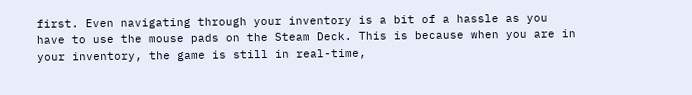first. Even navigating through your inventory is a bit of a hassle as you have to use the mouse pads on the Steam Deck. This is because when you are in your inventory, the game is still in real-time,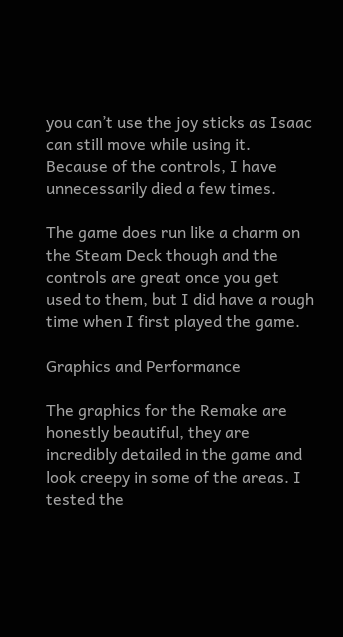you can’t use the joy sticks as Isaac can still move while using it. Because of the controls, I have unnecessarily died a few times.

The game does run like a charm on the Steam Deck though and the controls are great once you get used to them, but I did have a rough time when I first played the game.

Graphics and Performance

The graphics for the Remake are honestly beautiful, they are incredibly detailed in the game and look creepy in some of the areas. I tested the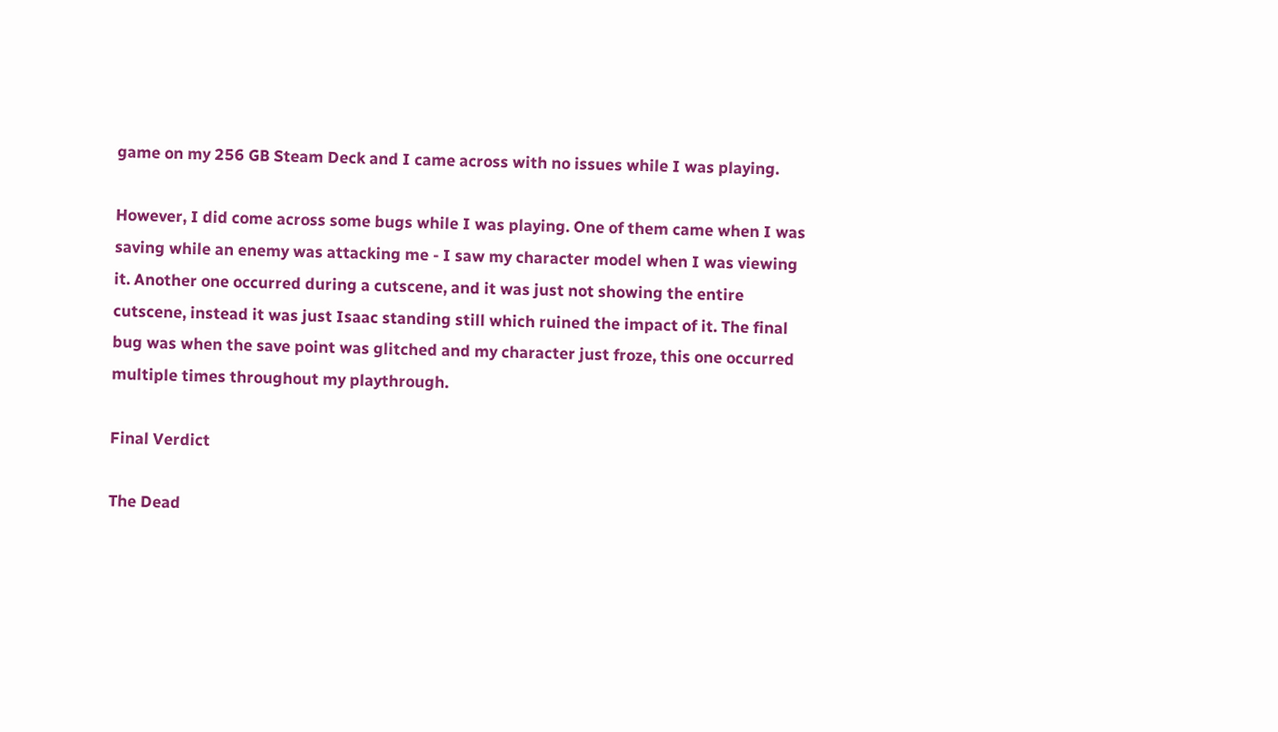game on my 256 GB Steam Deck and I came across with no issues while I was playing.

However, I did come across some bugs while I was playing. One of them came when I was saving while an enemy was attacking me - I saw my character model when I was viewing it. Another one occurred during a cutscene, and it was just not showing the entire cutscene, instead it was just Isaac standing still which ruined the impact of it. The final bug was when the save point was glitched and my character just froze, this one occurred multiple times throughout my playthrough.

Final Verdict

The Dead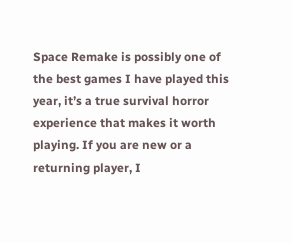Space Remake is possibly one of the best games I have played this year, it’s a true survival horror experience that makes it worth playing. If you are new or a returning player, I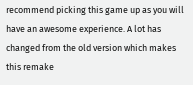recommend picking this game up as you will have an awesome experience. A lot has changed from the old version which makes this remake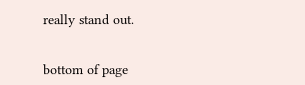really stand out.


bottom of page